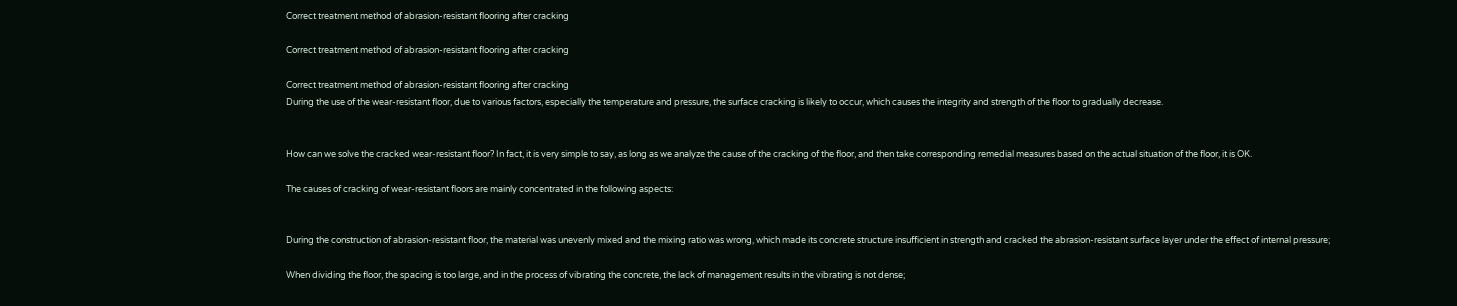Correct treatment method of abrasion-resistant flooring after cracking

Correct treatment method of abrasion-resistant flooring after cracking

Correct treatment method of abrasion-resistant flooring after cracking
During the use of the wear-resistant floor, due to various factors, especially the temperature and pressure, the surface cracking is likely to occur, which causes the integrity and strength of the floor to gradually decrease.


How can we solve the cracked wear-resistant floor? In fact, it is very simple to say, as long as we analyze the cause of the cracking of the floor, and then take corresponding remedial measures based on the actual situation of the floor, it is OK.

The causes of cracking of wear-resistant floors are mainly concentrated in the following aspects:


During the construction of abrasion-resistant floor, the material was unevenly mixed and the mixing ratio was wrong, which made its concrete structure insufficient in strength and cracked the abrasion-resistant surface layer under the effect of internal pressure;

When dividing the floor, the spacing is too large, and in the process of vibrating the concrete, the lack of management results in the vibrating is not dense;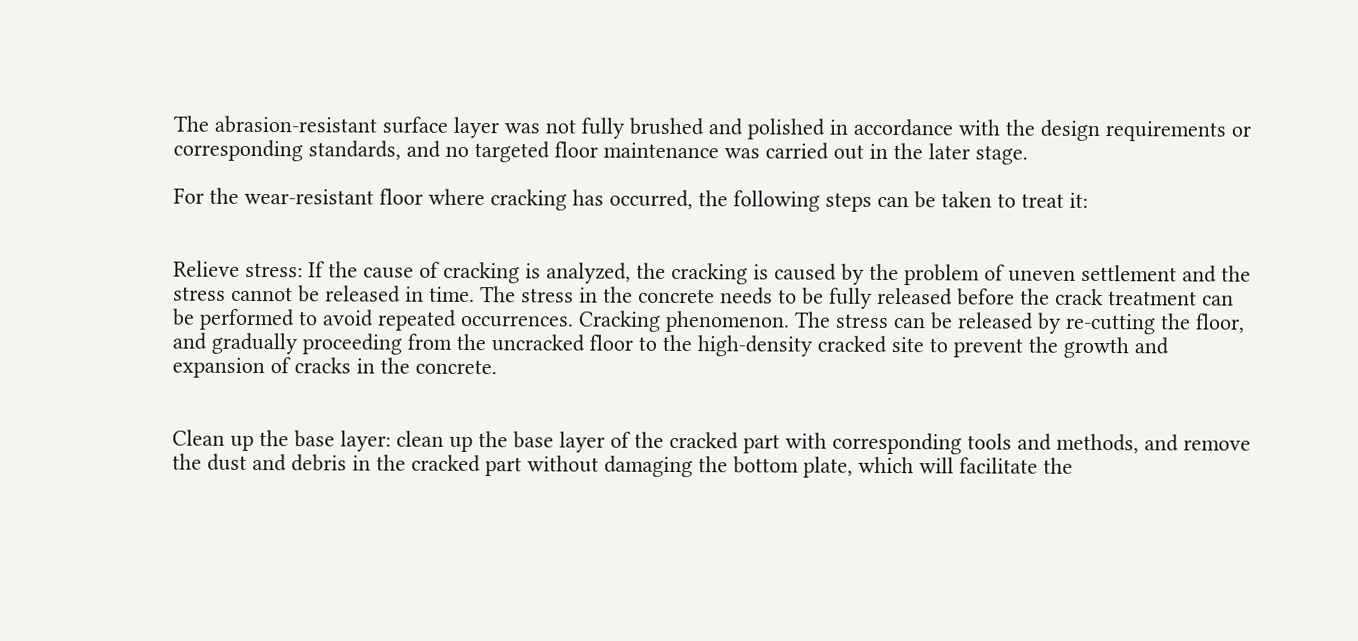The abrasion-resistant surface layer was not fully brushed and polished in accordance with the design requirements or corresponding standards, and no targeted floor maintenance was carried out in the later stage.

For the wear-resistant floor where cracking has occurred, the following steps can be taken to treat it:


Relieve stress: If the cause of cracking is analyzed, the cracking is caused by the problem of uneven settlement and the stress cannot be released in time. The stress in the concrete needs to be fully released before the crack treatment can be performed to avoid repeated occurrences. Cracking phenomenon. The stress can be released by re-cutting the floor, and gradually proceeding from the uncracked floor to the high-density cracked site to prevent the growth and expansion of cracks in the concrete.


Clean up the base layer: clean up the base layer of the cracked part with corresponding tools and methods, and remove the dust and debris in the cracked part without damaging the bottom plate, which will facilitate the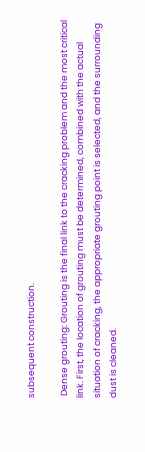subsequent construction.

 Dense grouting: Grouting is the final link to the cracking problem and the most critical link. First, the location of grouting must be determined, combined with the actual situation of cracking, the appropriate grouting point is selected, and the surrounding dust is cleaned.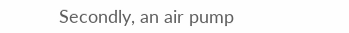Secondly, an air pump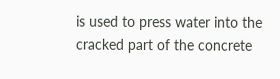is used to press water into the cracked part of the concrete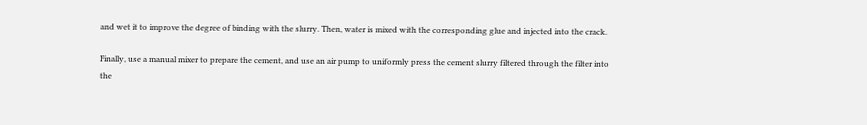and wet it to improve the degree of binding with the slurry. Then, water is mixed with the corresponding glue and injected into the crack.

Finally, use a manual mixer to prepare the cement, and use an air pump to uniformly press the cement slurry filtered through the filter into the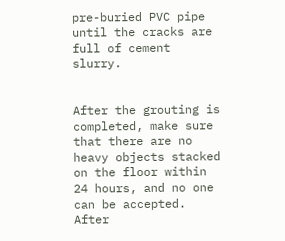pre-buried PVC pipe until the cracks are full of cement slurry.


After the grouting is completed, make sure that there are no heavy objects stacked on the floor within 24 hours, and no one can be accepted. After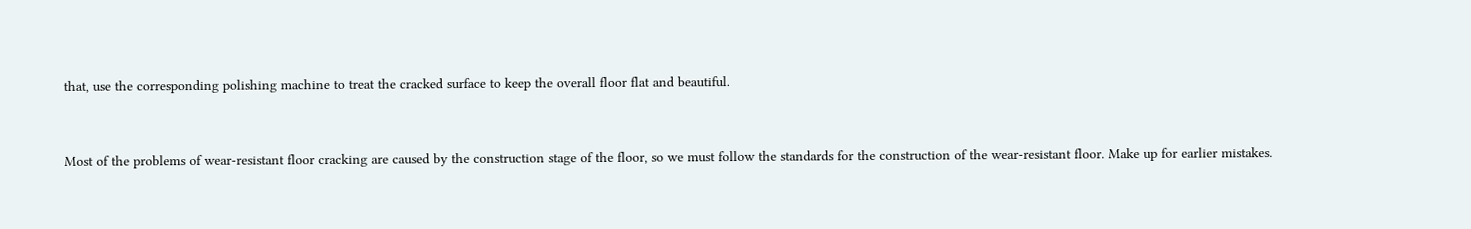that, use the corresponding polishing machine to treat the cracked surface to keep the overall floor flat and beautiful.


Most of the problems of wear-resistant floor cracking are caused by the construction stage of the floor, so we must follow the standards for the construction of the wear-resistant floor. Make up for earlier mistakes.